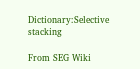Dictionary:Selective stacking

From SEG Wiki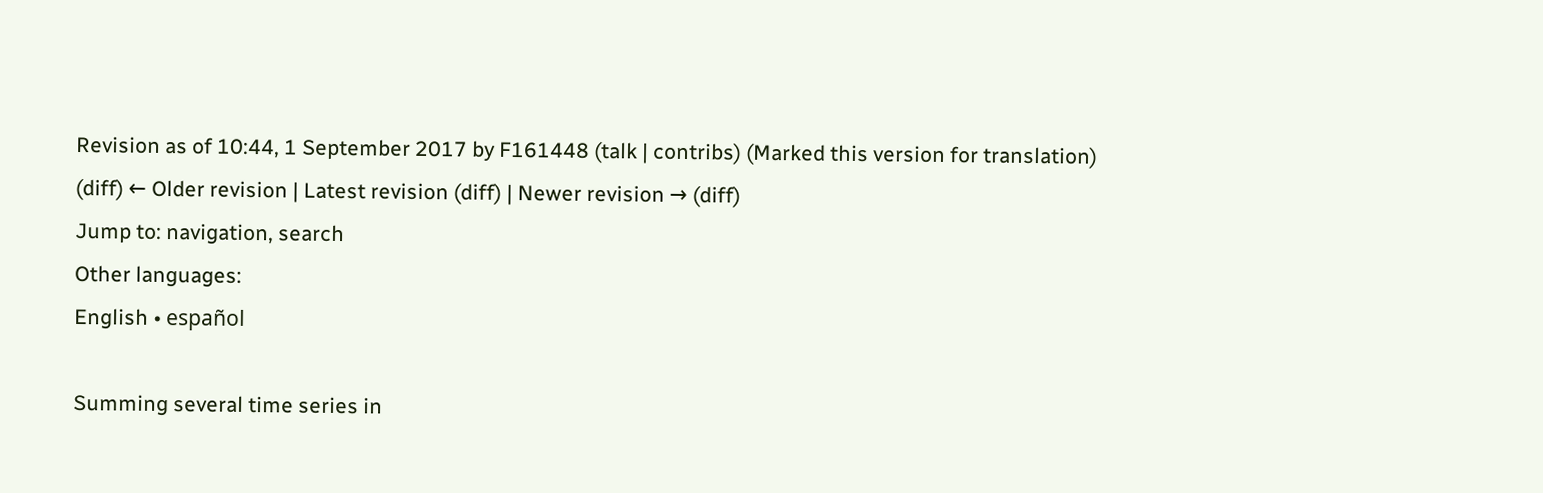Revision as of 10:44, 1 September 2017 by F161448 (talk | contribs) (Marked this version for translation)
(diff) ← Older revision | Latest revision (diff) | Newer revision → (diff)
Jump to: navigation, search
Other languages:
English • español

Summing several time series in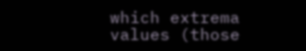which extrema values (those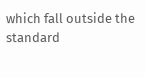which fall outside the standard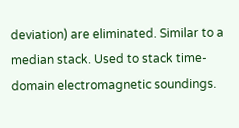deviation) are eliminated. Similar to a median stack. Used to stack time-domain electromagnetic soundings.